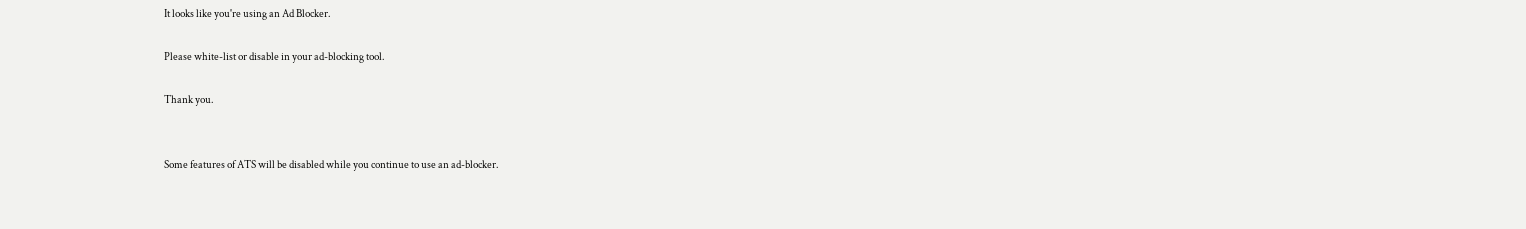It looks like you're using an Ad Blocker.

Please white-list or disable in your ad-blocking tool.

Thank you.


Some features of ATS will be disabled while you continue to use an ad-blocker.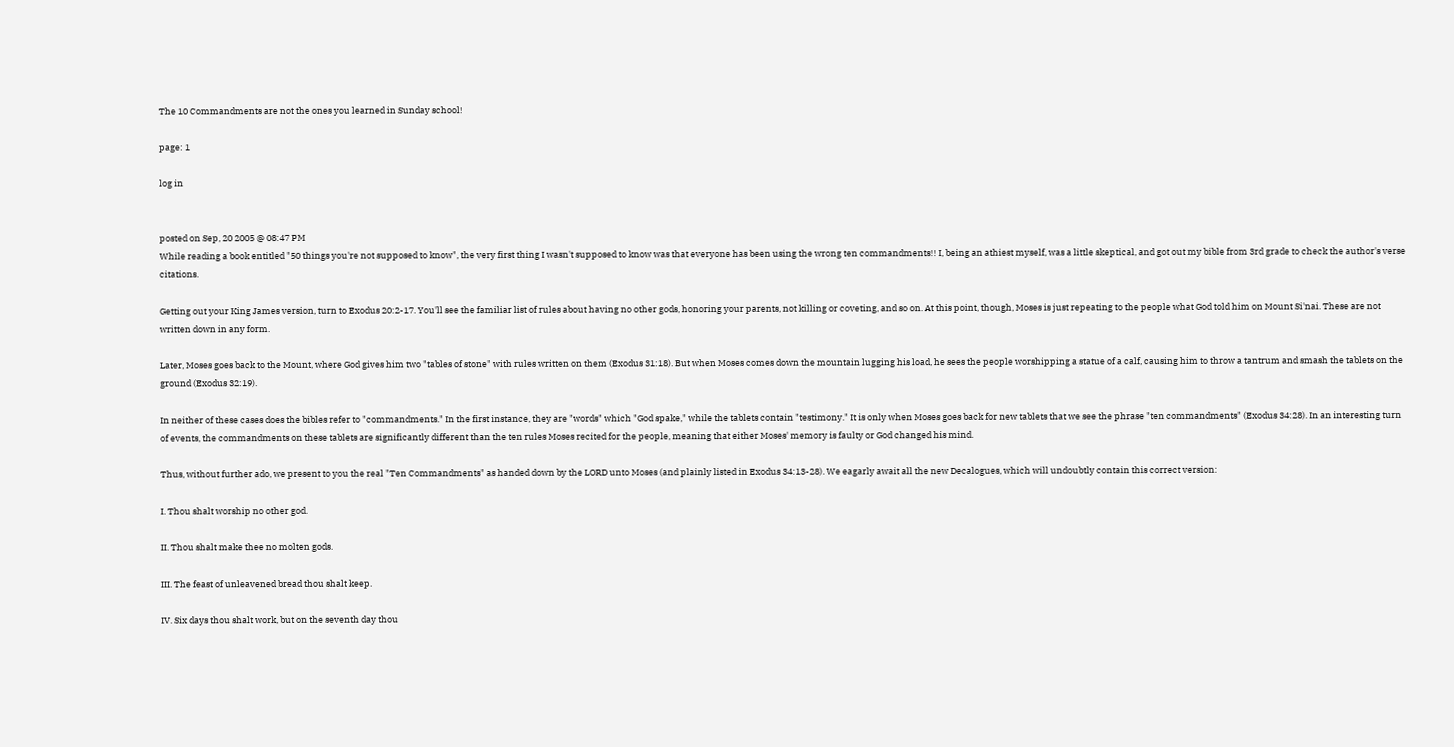The 10 Commandments are not the ones you learned in Sunday school!

page: 1

log in


posted on Sep, 20 2005 @ 08:47 PM
While reading a book entitled "50 things you're not supposed to know", the very first thing I wasn't supposed to know was that everyone has been using the wrong ten commandments!! I, being an athiest myself, was a little skeptical, and got out my bible from 3rd grade to check the author's verse citations.

Getting out your King James version, turn to Exodus 20:2-17. You'll see the familiar list of rules about having no other gods, honoring your parents, not killing or coveting, and so on. At this point, though, Moses is just repeating to the people what God told him on Mount Si'nai. These are not written down in any form.

Later, Moses goes back to the Mount, where God gives him two "tables of stone" with rules written on them (Exodus 31:18). But when Moses comes down the mountain lugging his load, he sees the people worshipping a statue of a calf, causing him to throw a tantrum and smash the tablets on the ground (Exodus 32:19).

In neither of these cases does the bibles refer to "commandments." In the first instance, they are "words" which "God spake," while the tablets contain "testimony." It is only when Moses goes back for new tablets that we see the phrase "ten commandments" (Exodus 34:28). In an interesting turn of events, the commandments on these tablets are significantly different than the ten rules Moses recited for the people, meaning that either Moses' memory is faulty or God changed his mind.

Thus, without further ado, we present to you the real "Ten Commandments" as handed down by the LORD unto Moses (and plainly listed in Exodus 34:13-28). We eagarly await all the new Decalogues, which will undoubtly contain this correct version:

I. Thou shalt worship no other god.

II. Thou shalt make thee no molten gods.

III. The feast of unleavened bread thou shalt keep.

IV. Six days thou shalt work, but on the seventh day thou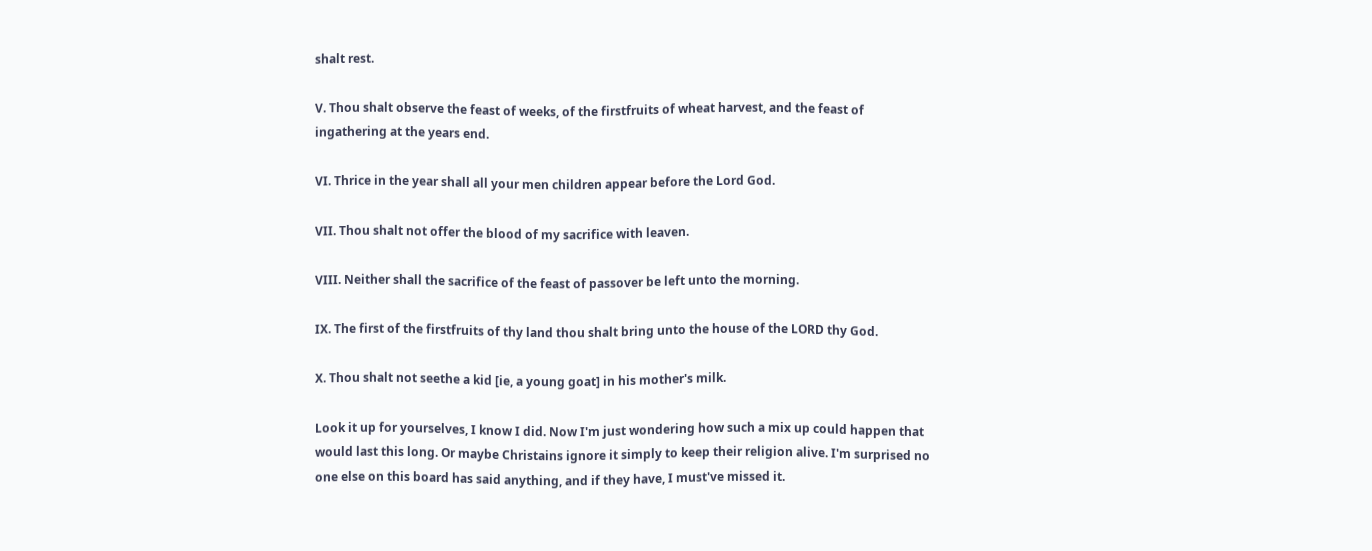shalt rest.

V. Thou shalt observe the feast of weeks, of the firstfruits of wheat harvest, and the feast of ingathering at the years end.

VI. Thrice in the year shall all your men children appear before the Lord God.

VII. Thou shalt not offer the blood of my sacrifice with leaven.

VIII. Neither shall the sacrifice of the feast of passover be left unto the morning.

IX. The first of the firstfruits of thy land thou shalt bring unto the house of the LORD thy God.

X. Thou shalt not seethe a kid [ie, a young goat] in his mother's milk.

Look it up for yourselves, I know I did. Now I'm just wondering how such a mix up could happen that would last this long. Or maybe Christains ignore it simply to keep their religion alive. I'm surprised no one else on this board has said anything, and if they have, I must've missed it.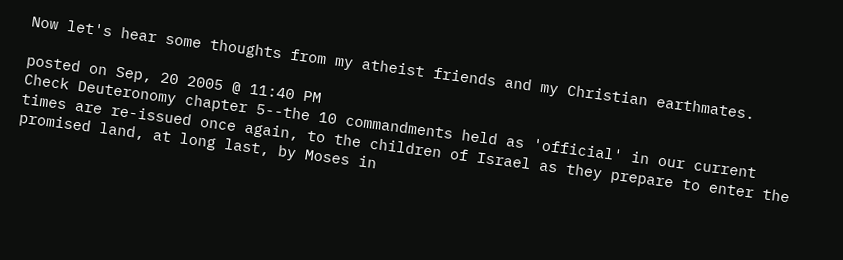Now let's hear some thoughts from my atheist friends and my Christian earthmates.

posted on Sep, 20 2005 @ 11:40 PM
Check Deuteronomy chapter 5--the 10 commandments held as 'official' in our current times are re-issued once again, to the children of Israel as they prepare to enter the promised land, at long last, by Moses in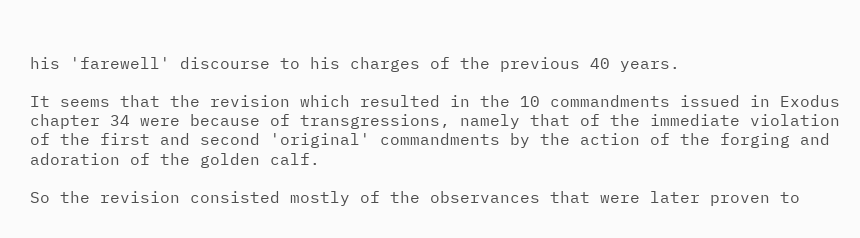his 'farewell' discourse to his charges of the previous 40 years.

It seems that the revision which resulted in the 10 commandments issued in Exodus chapter 34 were because of transgressions, namely that of the immediate violation of the first and second 'original' commandments by the action of the forging and adoration of the golden calf.

So the revision consisted mostly of the observances that were later proven to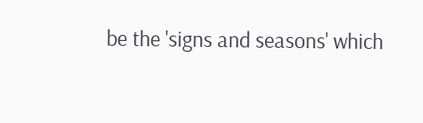be the 'signs and seasons' which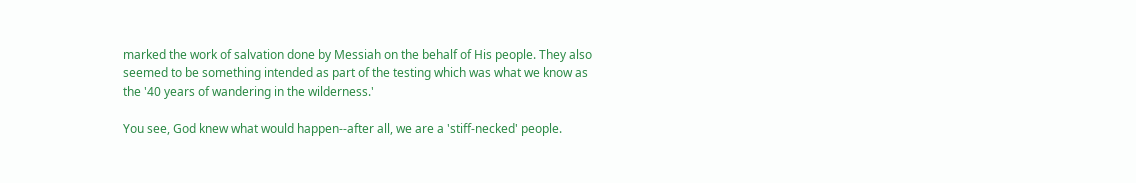marked the work of salvation done by Messiah on the behalf of His people. They also seemed to be something intended as part of the testing which was what we know as the '40 years of wandering in the wilderness.'

You see, God knew what would happen--after all, we are a 'stiff-necked' people.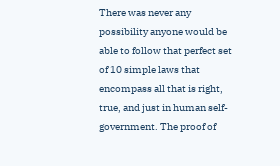There was never any possibility anyone would be able to follow that perfect set of 10 simple laws that encompass all that is right, true, and just in human self-government. The proof of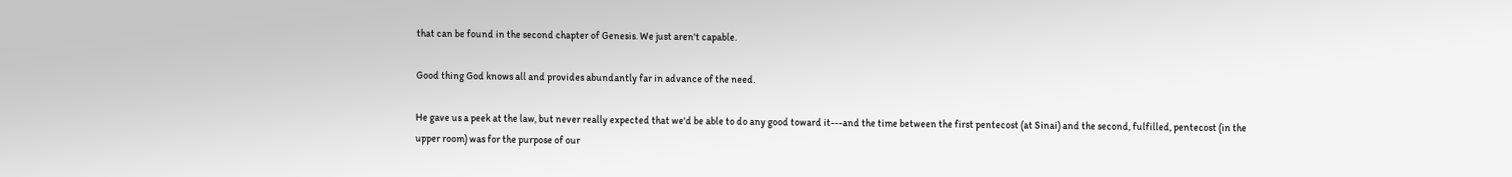that can be found in the second chapter of Genesis. We just aren't capable.

Good thing God knows all and provides abundantly far in advance of the need.

He gave us a peek at the law, but never really expected that we'd be able to do any good toward it---and the time between the first pentecost (at Sinai) and the second, fulfilled, pentecost (in the upper room) was for the purpose of our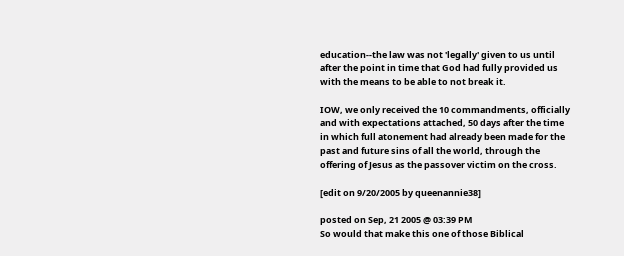education--the law was not 'legally' given to us until after the point in time that God had fully provided us with the means to be able to not break it.

IOW, we only received the 10 commandments, officially and with expectations attached, 50 days after the time in which full atonement had already been made for the past and future sins of all the world, through the offering of Jesus as the passover victim on the cross.

[edit on 9/20/2005 by queenannie38]

posted on Sep, 21 2005 @ 03:39 PM
So would that make this one of those Biblical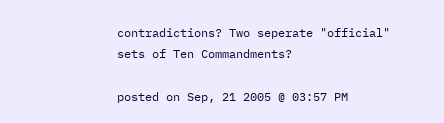contradictions? Two seperate "official" sets of Ten Commandments?

posted on Sep, 21 2005 @ 03:57 PM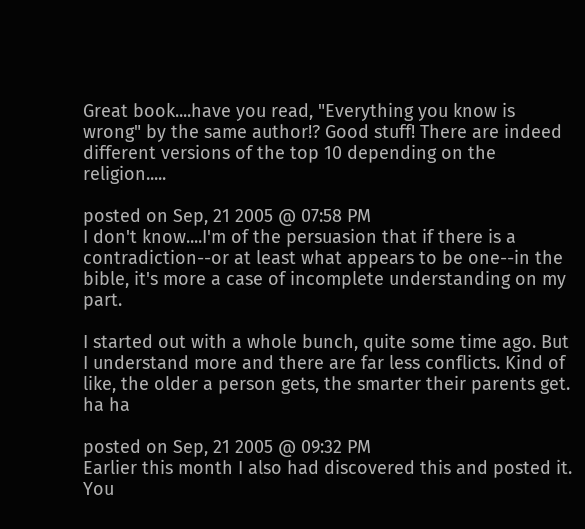Great book....have you read, "Everything you know is wrong" by the same author!? Good stuff! There are indeed different versions of the top 10 depending on the religion.....

posted on Sep, 21 2005 @ 07:58 PM
I don't know....I'm of the persuasion that if there is a contradiction--or at least what appears to be one--in the bible, it's more a case of incomplete understanding on my part.

I started out with a whole bunch, quite some time ago. But I understand more and there are far less conflicts. Kind of like, the older a person gets, the smarter their parents get. ha ha

posted on Sep, 21 2005 @ 09:32 PM
Earlier this month I also had discovered this and posted it. You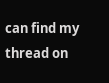can find my thread on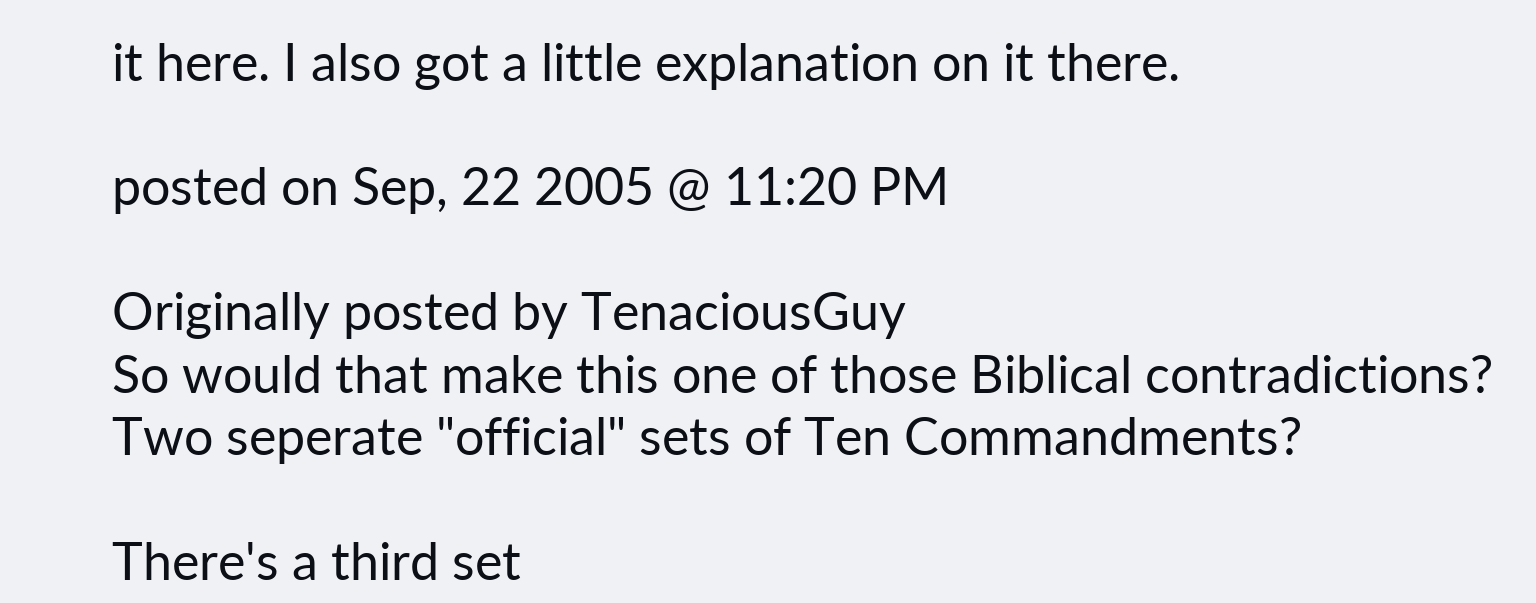it here. I also got a little explanation on it there.

posted on Sep, 22 2005 @ 11:20 PM

Originally posted by TenaciousGuy
So would that make this one of those Biblical contradictions? Two seperate "official" sets of Ten Commandments?

There's a third set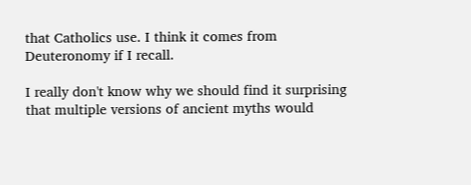that Catholics use. I think it comes from Deuteronomy if I recall.

I really don't know why we should find it surprising that multiple versions of ancient myths would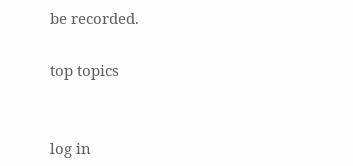be recorded.

top topics


log in